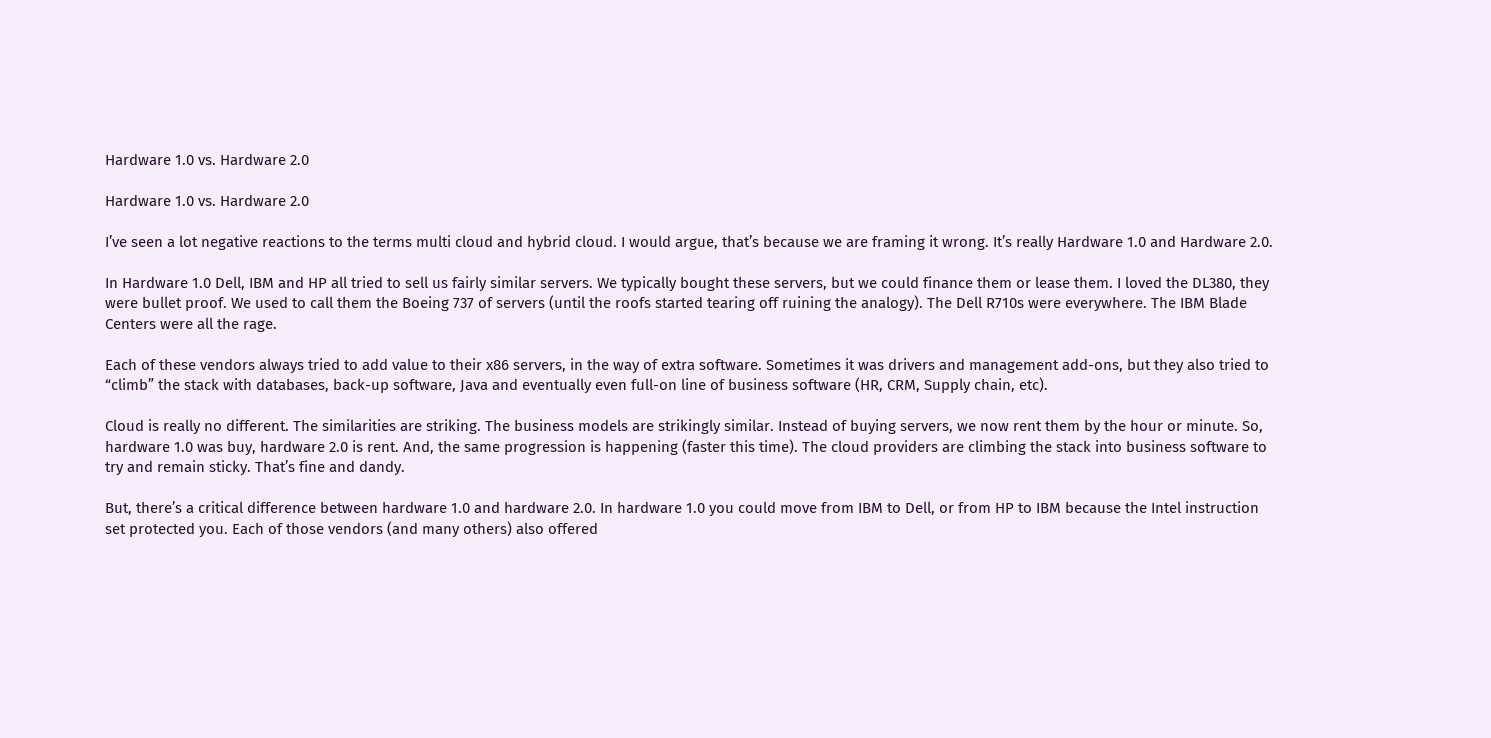Hardware 1.0 vs. Hardware 2.0

Hardware 1.0 vs. Hardware 2.0

I’ve seen a lot negative reactions to the terms multi cloud and hybrid cloud. I would argue, that’s because we are framing it wrong. It’s really Hardware 1.0 and Hardware 2.0.

In Hardware 1.0 Dell, IBM and HP all tried to sell us fairly similar servers. We typically bought these servers, but we could finance them or lease them. I loved the DL380, they were bullet proof. We used to call them the Boeing 737 of servers (until the roofs started tearing off ruining the analogy). The Dell R710s were everywhere. The IBM Blade Centers were all the rage.

Each of these vendors always tried to add value to their x86 servers, in the way of extra software. Sometimes it was drivers and management add-ons, but they also tried to “climb” the stack with databases, back-up software, Java and eventually even full-on line of business software (HR, CRM, Supply chain, etc).

Cloud is really no different. The similarities are striking. The business models are strikingly similar. Instead of buying servers, we now rent them by the hour or minute. So, hardware 1.0 was buy, hardware 2.0 is rent. And, the same progression is happening (faster this time). The cloud providers are climbing the stack into business software to try and remain sticky. That’s fine and dandy.

But, there’s a critical difference between hardware 1.0 and hardware 2.0. In hardware 1.0 you could move from IBM to Dell, or from HP to IBM because the Intel instruction set protected you. Each of those vendors (and many others) also offered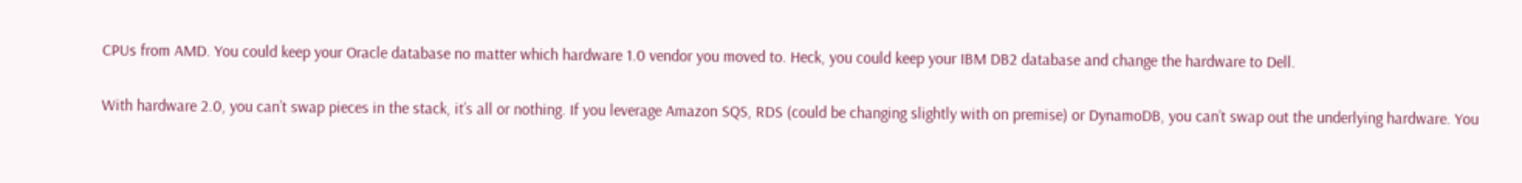CPUs from AMD. You could keep your Oracle database no matter which hardware 1.0 vendor you moved to. Heck, you could keep your IBM DB2 database and change the hardware to Dell.

With hardware 2.0, you can’t swap pieces in the stack, it’s all or nothing. If you leverage Amazon SQS, RDS (could be changing slightly with on premise) or DynamoDB, you can’t swap out the underlying hardware. You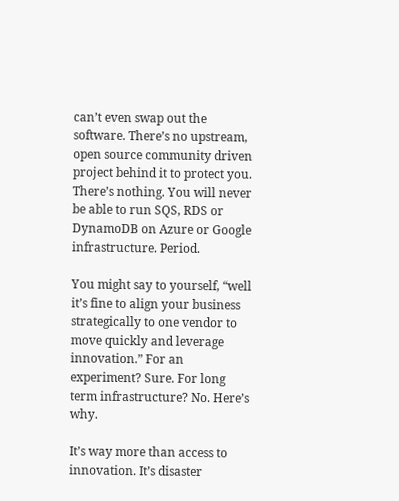can’t even swap out the software. There’s no upstream, open source community driven project behind it to protect you. There’s nothing. You will never be able to run SQS, RDS or DynamoDB on Azure or Google infrastructure. Period.

You might say to yourself, “well it’s fine to align your business strategically to one vendor to move quickly and leverage innovation.” For an experiment? Sure. For long term infrastructure? No. Here’s why.

It’s way more than access to innovation. It’s disaster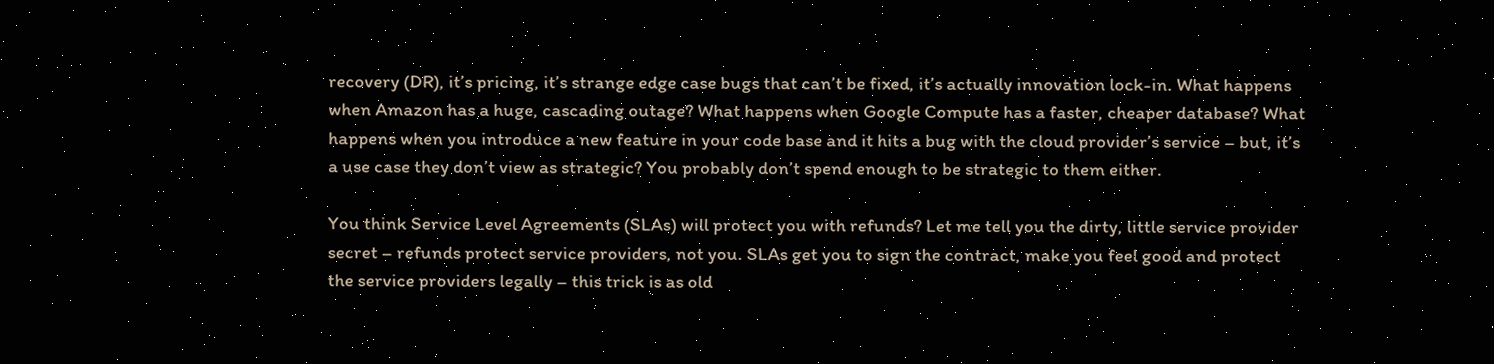recovery (DR), it’s pricing, it’s strange edge case bugs that can’t be fixed, it’s actually innovation lock-in. What happens when Amazon has a huge, cascading outage? What happens when Google Compute has a faster, cheaper database? What happens when you introduce a new feature in your code base and it hits a bug with the cloud provider’s service – but, it’s a use case they don’t view as strategic? You probably don’t spend enough to be strategic to them either.

You think Service Level Agreements (SLAs) will protect you with refunds? Let me tell you the dirty, little service provider secret – refunds protect service providers, not you. SLAs get you to sign the contract, make you feel good and protect the service providers legally – this trick is as old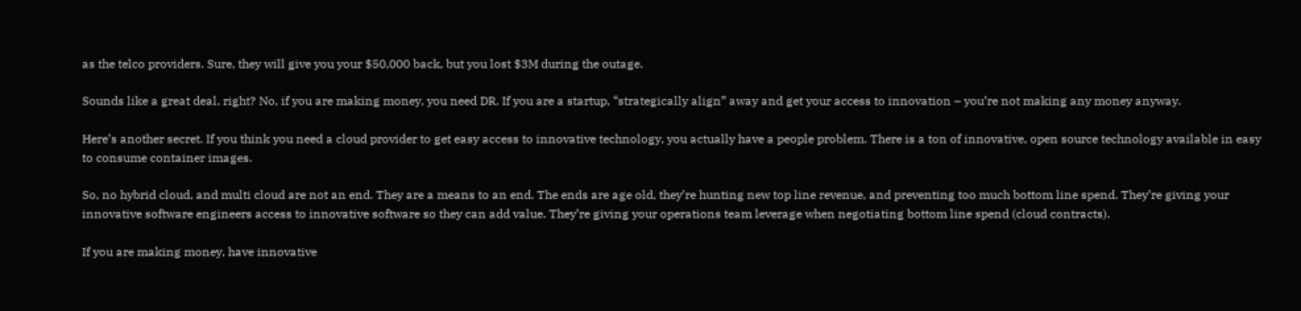as the telco providers. Sure, they will give you your $50,000 back, but you lost $3M during the outage.

Sounds like a great deal, right? No, if you are making money, you need DR. If you are a startup, “strategically align” away and get your access to innovation – you’re not making any money anyway.

Here’s another secret. If you think you need a cloud provider to get easy access to innovative technology, you actually have a people problem. There is a ton of innovative, open source technology available in easy to consume container images.

So, no hybrid cloud, and multi cloud are not an end. They are a means to an end. The ends are age old, they’re hunting new top line revenue, and preventing too much bottom line spend. They’re giving your innovative software engineers access to innovative software so they can add value. They’re giving your operations team leverage when negotiating bottom line spend (cloud contracts).

If you are making money, have innovative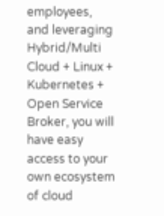employees, and leveraging Hybrid/Multi Cloud + Linux + Kubernetes + Open Service Broker, you will have easy access to your own ecosystem of cloud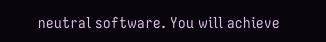neutral software. You will achieve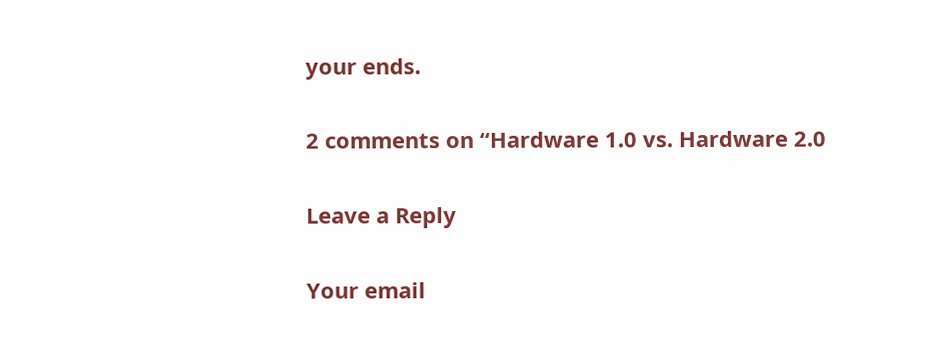your ends.

2 comments on “Hardware 1.0 vs. Hardware 2.0

Leave a Reply

Your email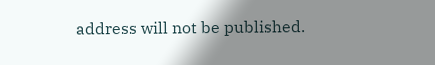address will not be published.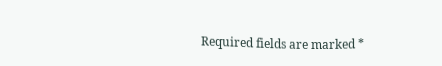Required fields are marked *